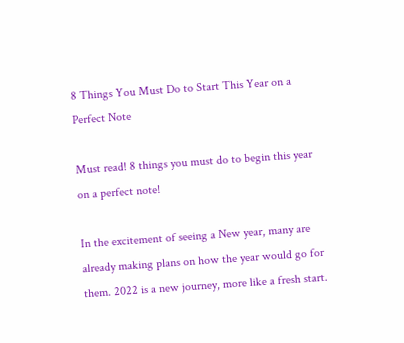8 Things You Must Do to Start This Year on a Perfect Note

Must read! 8 things you must do to begin this year on a perfect note!

In the excitement of seeing a New year, many are already making plans on how the year would go for them. 2022 is a new journey, more like a fresh start.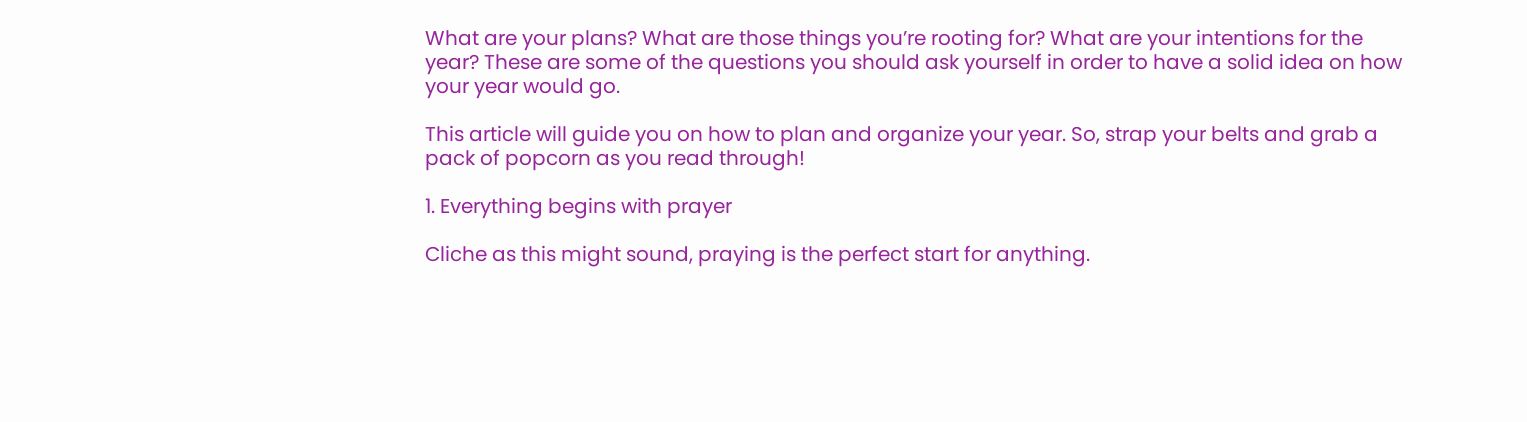What are your plans? What are those things you’re rooting for? What are your intentions for the year? These are some of the questions you should ask yourself in order to have a solid idea on how your year would go.

This article will guide you on how to plan and organize your year. So, strap your belts and grab a pack of popcorn as you read through!

1. Everything begins with prayer

Cliche as this might sound, praying is the perfect start for anything.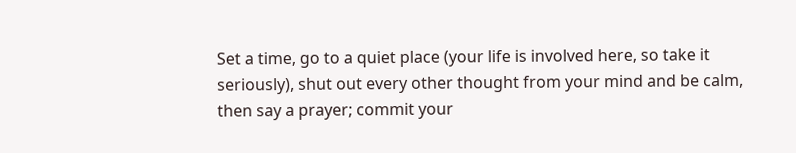Set a time, go to a quiet place (your life is involved here, so take it seriously), shut out every other thought from your mind and be calm, then say a prayer; commit your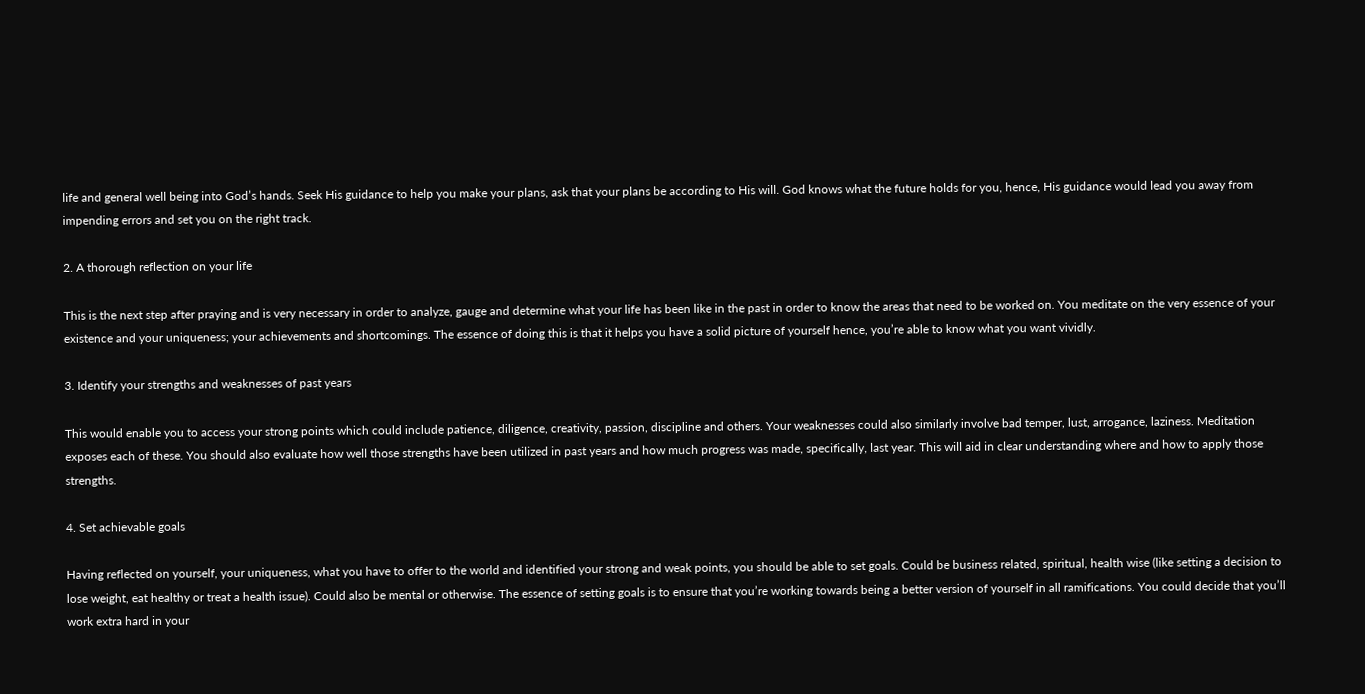life and general well being into God’s hands. Seek His guidance to help you make your plans, ask that your plans be according to His will. God knows what the future holds for you, hence, His guidance would lead you away from impending errors and set you on the right track.

2. A thorough reflection on your life

This is the next step after praying and is very necessary in order to analyze, gauge and determine what your life has been like in the past in order to know the areas that need to be worked on. You meditate on the very essence of your existence and your uniqueness; your achievements and shortcomings. The essence of doing this is that it helps you have a solid picture of yourself hence, you’re able to know what you want vividly.

3. Identify your strengths and weaknesses of past years

This would enable you to access your strong points which could include patience, diligence, creativity, passion, discipline and others. Your weaknesses could also similarly involve bad temper, lust, arrogance, laziness. Meditation exposes each of these. You should also evaluate how well those strengths have been utilized in past years and how much progress was made, specifically, last year. This will aid in clear understanding where and how to apply those strengths.

4. Set achievable goals

Having reflected on yourself, your uniqueness, what you have to offer to the world and identified your strong and weak points, you should be able to set goals. Could be business related, spiritual, health wise (like setting a decision to lose weight, eat healthy or treat a health issue). Could also be mental or otherwise. The essence of setting goals is to ensure that you’re working towards being a better version of yourself in all ramifications. You could decide that you’ll work extra hard in your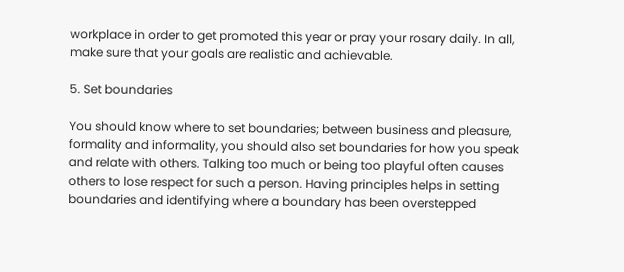workplace in order to get promoted this year or pray your rosary daily. In all, make sure that your goals are realistic and achievable.

5. Set boundaries

You should know where to set boundaries; between business and pleasure, formality and informality, you should also set boundaries for how you speak and relate with others. Talking too much or being too playful often causes others to lose respect for such a person. Having principles helps in setting boundaries and identifying where a boundary has been overstepped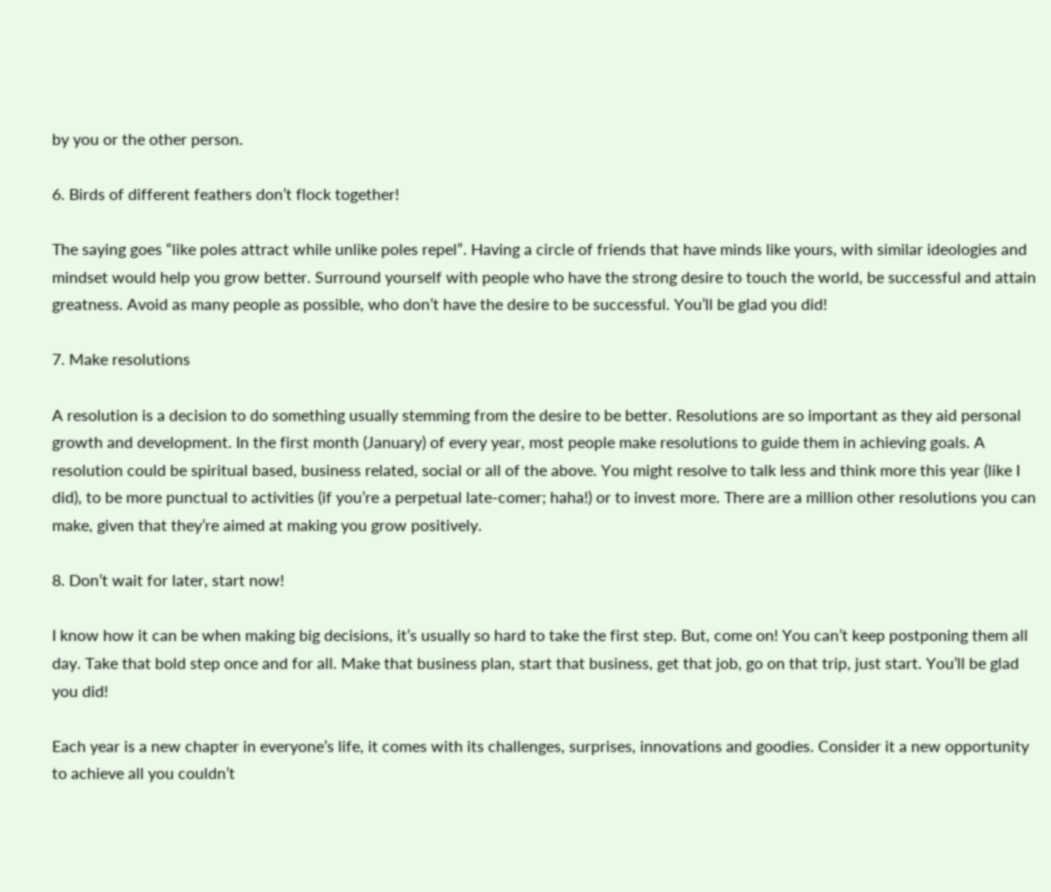by you or the other person.

6. Birds of different feathers don’t flock together!

The saying goes “like poles attract while unlike poles repel”. Having a circle of friends that have minds like yours, with similar ideologies and mindset would help you grow better. Surround yourself with people who have the strong desire to touch the world, be successful and attain greatness. Avoid as many people as possible, who don’t have the desire to be successful. You’ll be glad you did!

7. Make resolutions

A resolution is a decision to do something usually stemming from the desire to be better. Resolutions are so important as they aid personal growth and development. In the first month (January) of every year, most people make resolutions to guide them in achieving goals. A resolution could be spiritual based, business related, social or all of the above. You might resolve to talk less and think more this year (like I did), to be more punctual to activities (if you’re a perpetual late-comer; haha!) or to invest more. There are a million other resolutions you can make, given that they’re aimed at making you grow positively.

8. Don’t wait for later, start now!

I know how it can be when making big decisions, it’s usually so hard to take the first step. But, come on! You can’t keep postponing them all day. Take that bold step once and for all. Make that business plan, start that business, get that job, go on that trip, just start. You’ll be glad you did!

Each year is a new chapter in everyone’s life, it comes with its challenges, surprises, innovations and goodies. Consider it a new opportunity to achieve all you couldn’t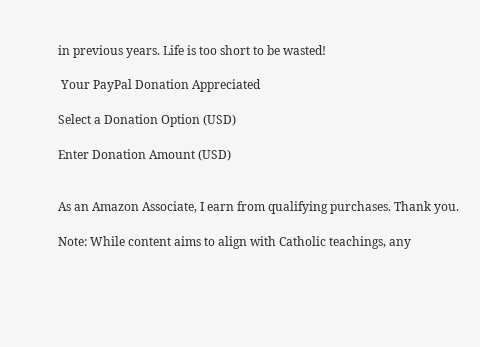in previous years. Life is too short to be wasted!

 Your PayPal Donation Appreciated

Select a Donation Option (USD)

Enter Donation Amount (USD)


As an Amazon Associate, I earn from qualifying purchases. Thank you.

Note: While content aims to align with Catholic teachings, any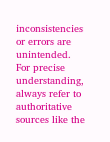inconsistencies or errors are unintended. For precise understanding, always refer to authoritative sources like the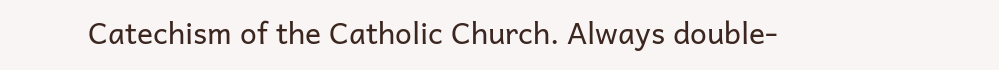Catechism of the Catholic Church. Always double-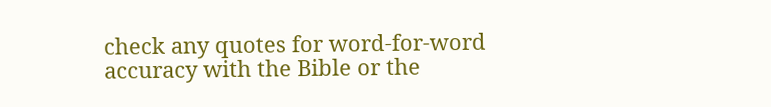check any quotes for word-for-word accuracy with the Bible or the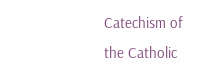Catechism of the Catholic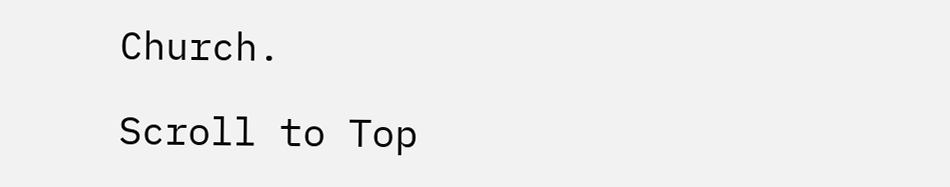Church.

Scroll to Top